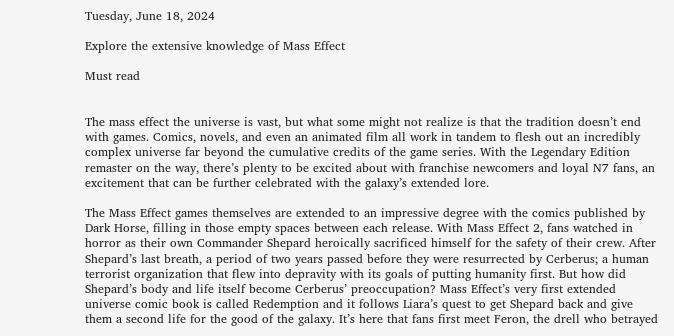Tuesday, June 18, 2024

Explore the extensive knowledge of Mass Effect

Must read


The mass effect the universe is vast, but what some might not realize is that the tradition doesn’t end with games. Comics, novels, and even an animated film all work in tandem to flesh out an incredibly complex universe far beyond the cumulative credits of the game series. With the Legendary Edition remaster on the way, there’s plenty to be excited about with franchise newcomers and loyal N7 fans, an excitement that can be further celebrated with the galaxy’s extended lore.

The Mass Effect games themselves are extended to an impressive degree with the comics published by Dark Horse, filling in those empty spaces between each release. With Mass Effect 2, fans watched in horror as their own Commander Shepard heroically sacrificed himself for the safety of their crew. After Shepard’s last breath, a period of two years passed before they were resurrected by Cerberus; a human terrorist organization that flew into depravity with its goals of putting humanity first. But how did Shepard’s body and life itself become Cerberus’ preoccupation? Mass Effect’s very first extended universe comic book is called Redemption and it follows Liara’s quest to get Shepard back and give them a second life for the good of the galaxy. It’s here that fans first meet Feron, the drell who betrayed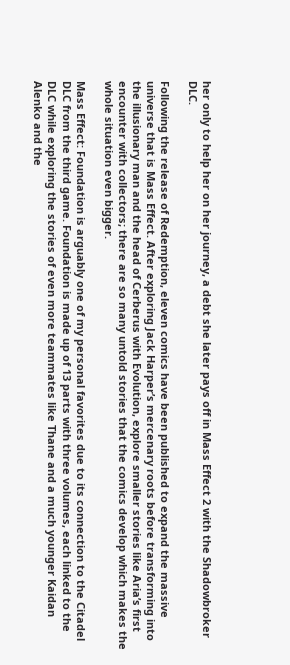her only to help her on her journey, a debt she later pays off in Mass Effect 2 with the Shadowbroker DLC.

Following the release of Redemption, eleven comics have been published to expand the massive universe that is Mass Effect. After exploring Jack Harper’s mercenary roots before transforming into the illusionary man and the head of Cerberus with Evolution, explore smaller stories like Aria’s first encounter with collectors; there are so many untold stories that the comics develop which makes the whole situation even bigger.

Mass Effect: Foundation is arguably one of my personal favorites due to its connection to the Citadel DLC from the third game. Foundation is made up of 13 parts with three volumes, each linked to the DLC while exploring the stories of even more teammates like Thane and a much younger Kaidan Alenko and the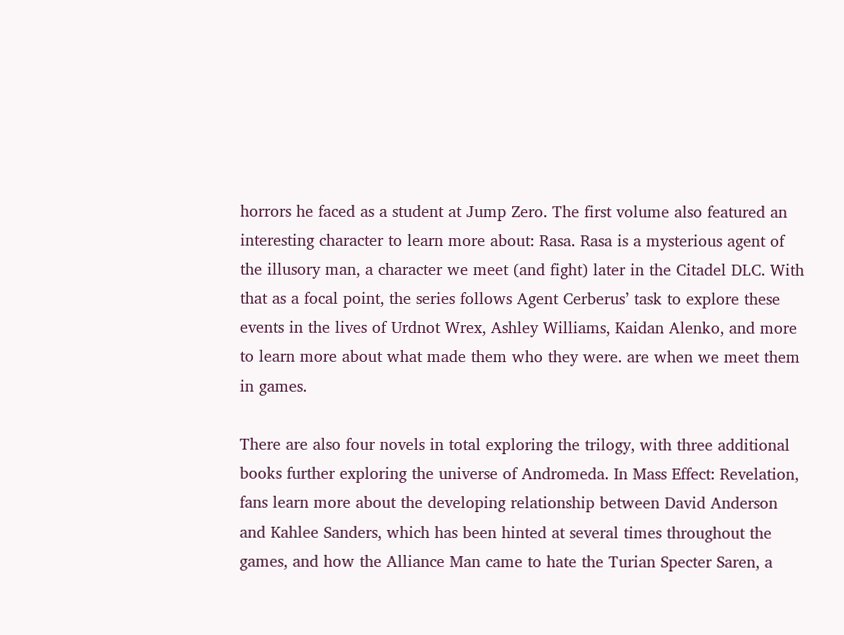horrors he faced as a student at Jump Zero. The first volume also featured an interesting character to learn more about: Rasa. Rasa is a mysterious agent of the illusory man, a character we meet (and fight) later in the Citadel DLC. With that as a focal point, the series follows Agent Cerberus’ task to explore these events in the lives of Urdnot Wrex, Ashley Williams, Kaidan Alenko, and more to learn more about what made them who they were. are when we meet them in games.

There are also four novels in total exploring the trilogy, with three additional books further exploring the universe of Andromeda. In Mass Effect: Revelation, fans learn more about the developing relationship between David Anderson and Kahlee Sanders, which has been hinted at several times throughout the games, and how the Alliance Man came to hate the Turian Specter Saren, a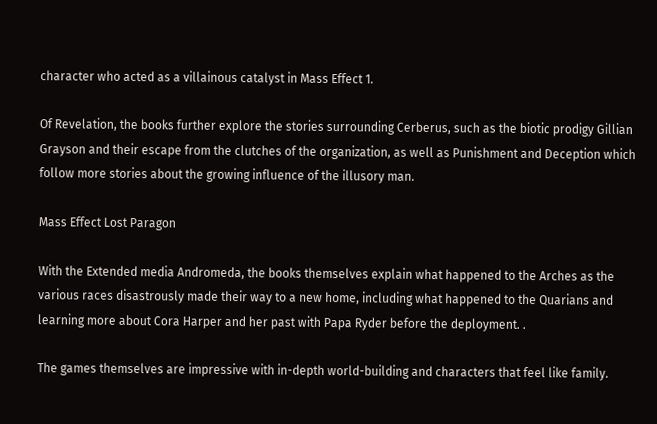character who acted as a villainous catalyst in Mass Effect 1.

Of Revelation, the books further explore the stories surrounding Cerberus, such as the biotic prodigy Gillian Grayson and their escape from the clutches of the organization, as well as Punishment and Deception which follow more stories about the growing influence of the illusory man.

Mass Effect Lost Paragon

With the Extended media Andromeda, the books themselves explain what happened to the Arches as the various races disastrously made their way to a new home, including what happened to the Quarians and learning more about Cora Harper and her past with Papa Ryder before the deployment. .

The games themselves are impressive with in-depth world-building and characters that feel like family.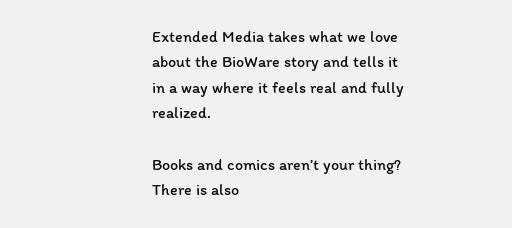Extended Media takes what we love about the BioWare story and tells it in a way where it feels real and fully realized.

Books and comics aren’t your thing? There is also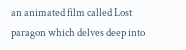an animated film called Lost paragon which delves deep into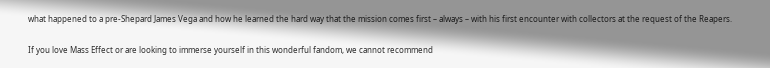what happened to a pre-Shepard James Vega and how he learned the hard way that the mission comes first – always – with his first encounter with collectors at the request of the Reapers.

If you love Mass Effect or are looking to immerse yourself in this wonderful fandom, we cannot recommend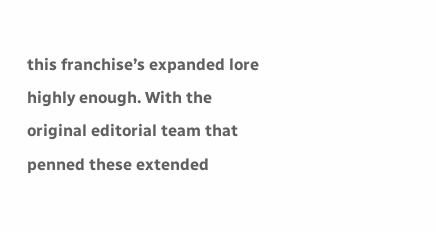this franchise’s expanded lore highly enough. With the original editorial team that penned these extended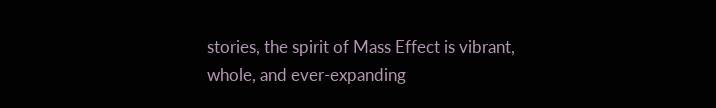stories, the spirit of Mass Effect is vibrant, whole, and ever-expanding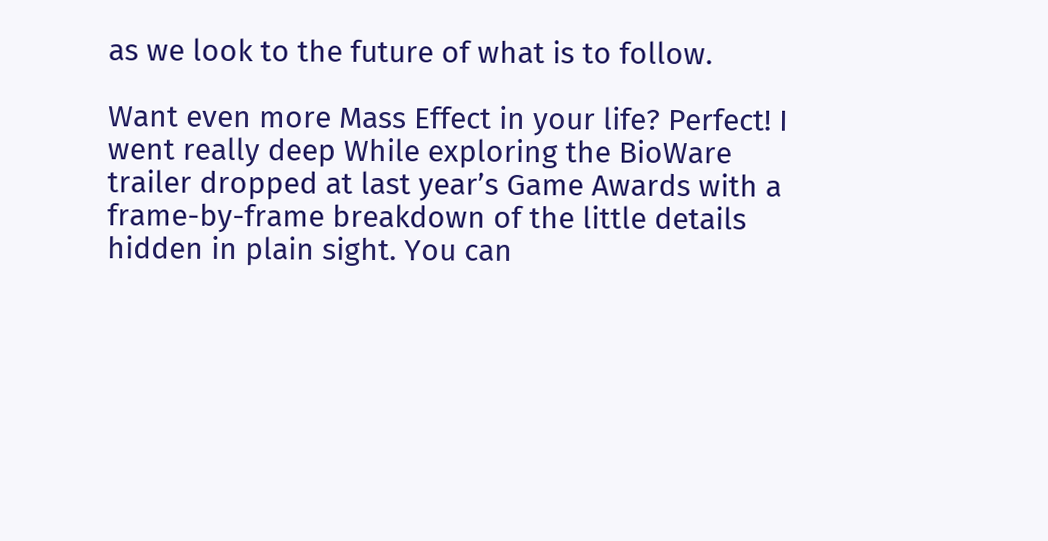as we look to the future of what is to follow.

Want even more Mass Effect in your life? Perfect! I went really deep While exploring the BioWare trailer dropped at last year’s Game Awards with a frame-by-frame breakdown of the little details hidden in plain sight. You can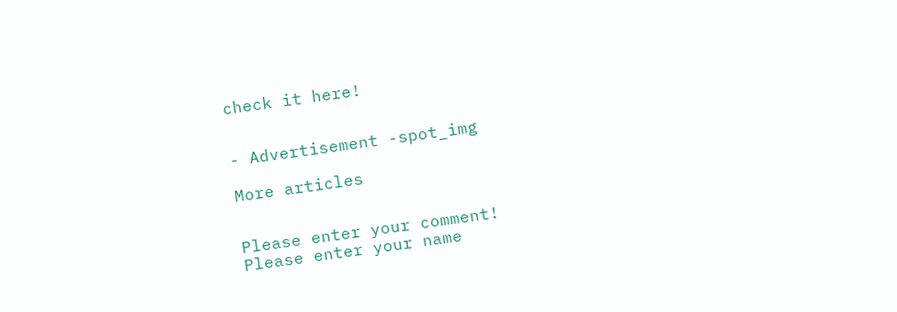check it here!


- Advertisement -spot_img

More articles


Please enter your comment!
Please enter your name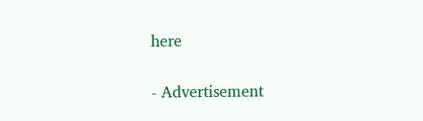here

- Advertisement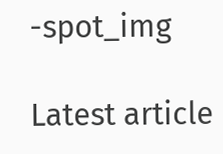-spot_img

Latest article